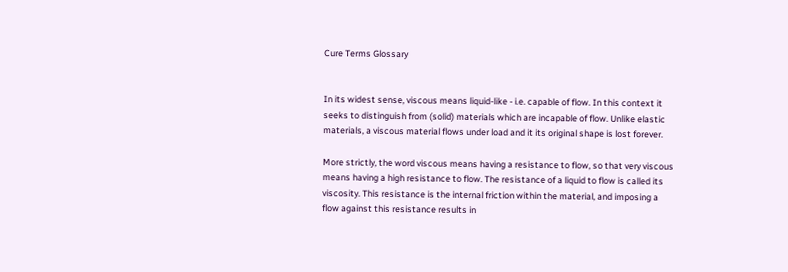Cure Terms Glossary


In its widest sense, viscous means liquid-like - i.e. capable of flow. In this context it seeks to distinguish from (solid) materials which are incapable of flow. Unlike elastic materials, a viscous material flows under load and it its original shape is lost forever.

More strictly, the word viscous means having a resistance to flow, so that very viscous means having a high resistance to flow. The resistance of a liquid to flow is called its viscosity. This resistance is the internal friction within the material, and imposing a flow against this resistance results in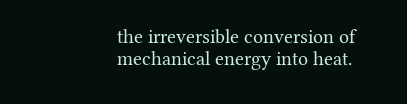the irreversible conversion of mechanical energy into heat.